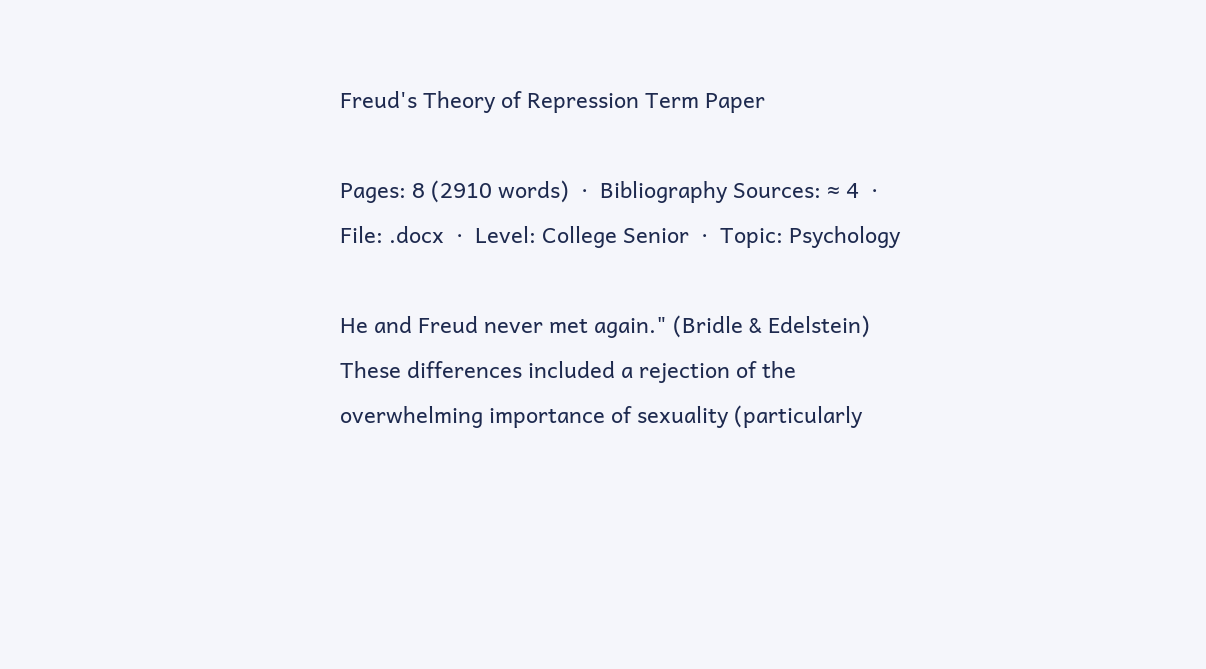Freud's Theory of Repression Term Paper

Pages: 8 (2910 words)  ·  Bibliography Sources: ≈ 4  ·  File: .docx  ·  Level: College Senior  ·  Topic: Psychology

He and Freud never met again." (Bridle & Edelstein) These differences included a rejection of the overwhelming importance of sexuality (particularly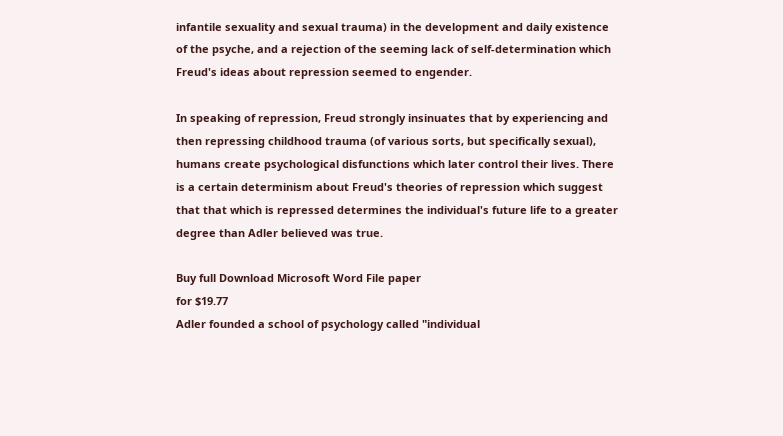infantile sexuality and sexual trauma) in the development and daily existence of the psyche, and a rejection of the seeming lack of self-determination which Freud's ideas about repression seemed to engender.

In speaking of repression, Freud strongly insinuates that by experiencing and then repressing childhood trauma (of various sorts, but specifically sexual), humans create psychological disfunctions which later control their lives. There is a certain determinism about Freud's theories of repression which suggest that that which is repressed determines the individual's future life to a greater degree than Adler believed was true.

Buy full Download Microsoft Word File paper
for $19.77
Adler founded a school of psychology called "individual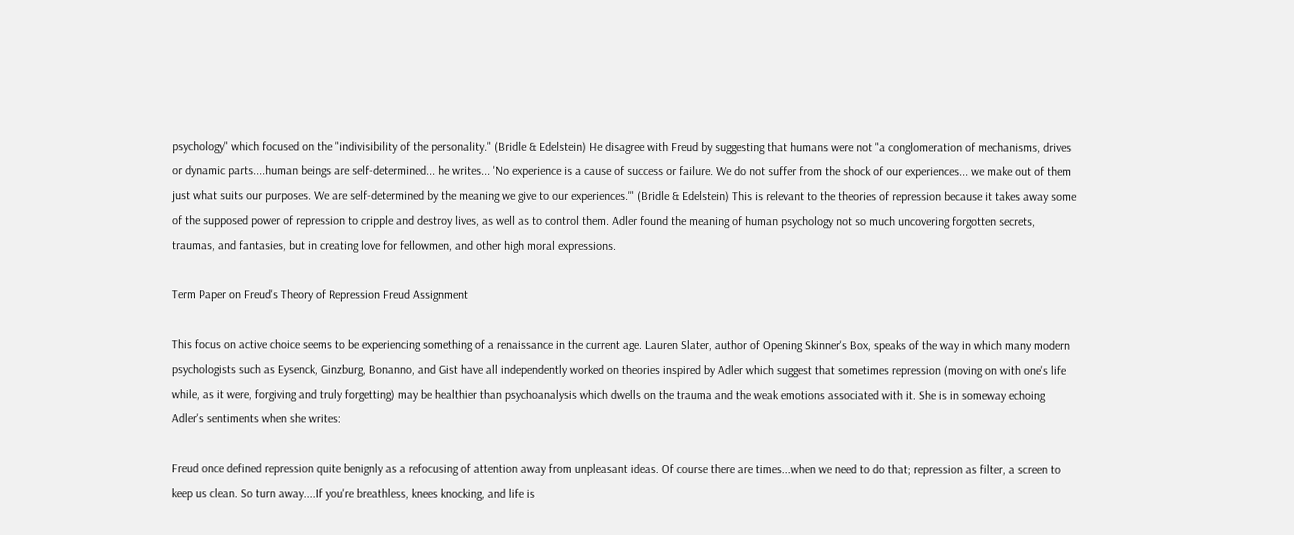psychology" which focused on the "indivisibility of the personality." (Bridle & Edelstein) He disagree with Freud by suggesting that humans were not "a conglomeration of mechanisms, drives or dynamic parts....human beings are self-determined... he writes... 'No experience is a cause of success or failure. We do not suffer from the shock of our experiences... we make out of them just what suits our purposes. We are self-determined by the meaning we give to our experiences.'" (Bridle & Edelstein) This is relevant to the theories of repression because it takes away some of the supposed power of repression to cripple and destroy lives, as well as to control them. Adler found the meaning of human psychology not so much uncovering forgotten secrets, traumas, and fantasies, but in creating love for fellowmen, and other high moral expressions.

Term Paper on Freud's Theory of Repression Freud Assignment

This focus on active choice seems to be experiencing something of a renaissance in the current age. Lauren Slater, author of Opening Skinner's Box, speaks of the way in which many modern psychologists such as Eysenck, Ginzburg, Bonanno, and Gist have all independently worked on theories inspired by Adler which suggest that sometimes repression (moving on with one's life while, as it were, forgiving and truly forgetting) may be healthier than psychoanalysis which dwells on the trauma and the weak emotions associated with it. She is in someway echoing Adler's sentiments when she writes:

Freud once defined repression quite benignly as a refocusing of attention away from unpleasant ideas. Of course there are times...when we need to do that; repression as filter, a screen to keep us clean. So turn away....If you're breathless, knees knocking, and life is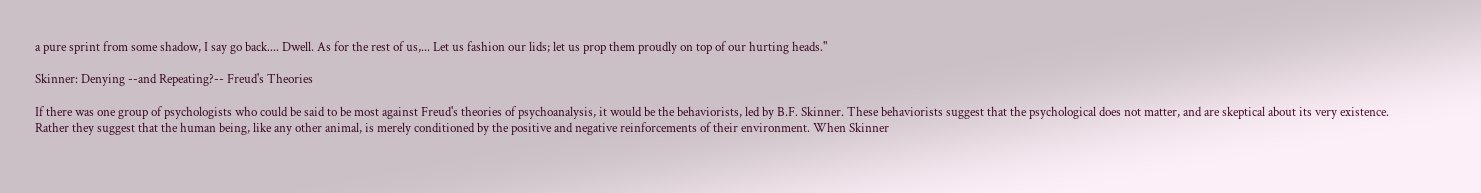a pure sprint from some shadow, I say go back.... Dwell. As for the rest of us,... Let us fashion our lids; let us prop them proudly on top of our hurting heads."

Skinner: Denying --and Repeating?-- Freud's Theories

If there was one group of psychologists who could be said to be most against Freud's theories of psychoanalysis, it would be the behaviorists, led by B.F. Skinner. These behaviorists suggest that the psychological does not matter, and are skeptical about its very existence. Rather they suggest that the human being, like any other animal, is merely conditioned by the positive and negative reinforcements of their environment. When Skinner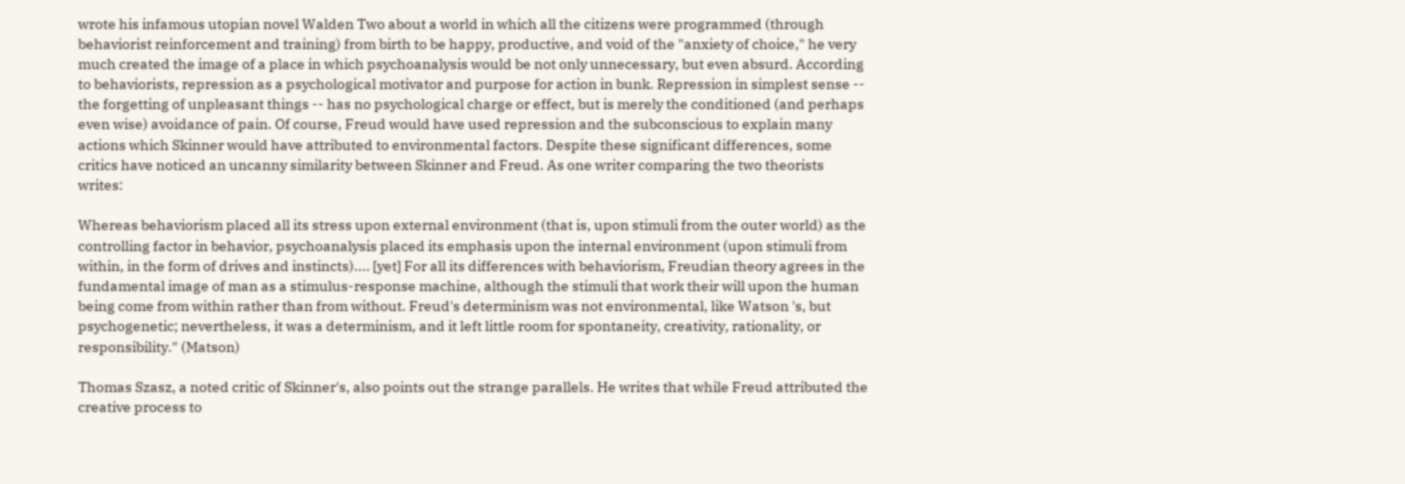wrote his infamous utopian novel Walden Two about a world in which all the citizens were programmed (through behaviorist reinforcement and training) from birth to be happy, productive, and void of the "anxiety of choice," he very much created the image of a place in which psychoanalysis would be not only unnecessary, but even absurd. According to behaviorists, repression as a psychological motivator and purpose for action in bunk. Repression in simplest sense -- the forgetting of unpleasant things -- has no psychological charge or effect, but is merely the conditioned (and perhaps even wise) avoidance of pain. Of course, Freud would have used repression and the subconscious to explain many actions which Skinner would have attributed to environmental factors. Despite these significant differences, some critics have noticed an uncanny similarity between Skinner and Freud. As one writer comparing the two theorists writes:

Whereas behaviorism placed all its stress upon external environment (that is, upon stimuli from the outer world) as the controlling factor in behavior, psychoanalysis placed its emphasis upon the internal environment (upon stimuli from within, in the form of drives and instincts).... [yet] For all its differences with behaviorism, Freudian theory agrees in the fundamental image of man as a stimulus-response machine, although the stimuli that work their will upon the human being come from within rather than from without. Freud's determinism was not environmental, like Watson 's, but psychogenetic; nevertheless, it was a determinism, and it left little room for spontaneity, creativity, rationality, or responsibility." (Matson)

Thomas Szasz, a noted critic of Skinner's, also points out the strange parallels. He writes that while Freud attributed the creative process to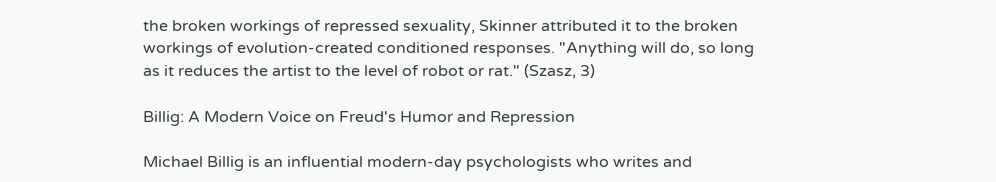the broken workings of repressed sexuality, Skinner attributed it to the broken workings of evolution-created conditioned responses. "Anything will do, so long as it reduces the artist to the level of robot or rat." (Szasz, 3)

Billig: A Modern Voice on Freud's Humor and Repression

Michael Billig is an influential modern-day psychologists who writes and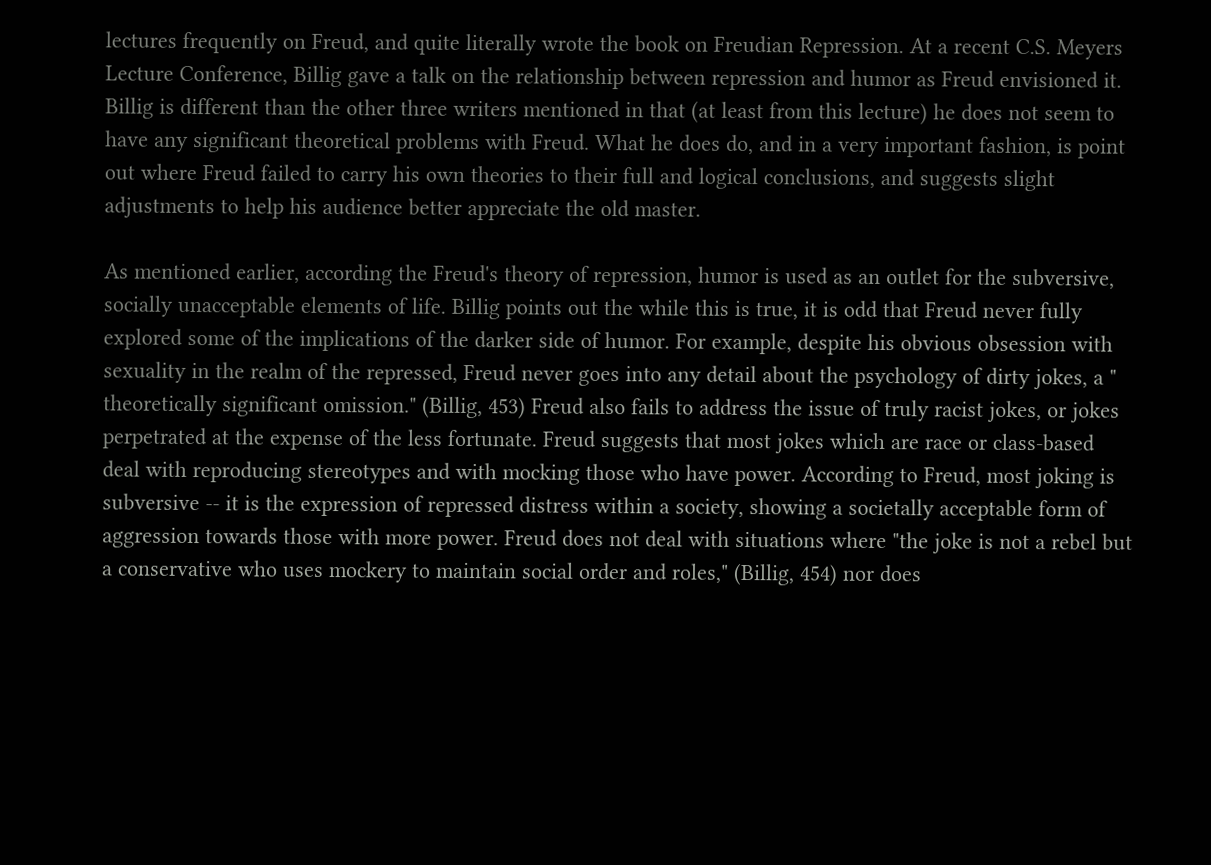lectures frequently on Freud, and quite literally wrote the book on Freudian Repression. At a recent C.S. Meyers Lecture Conference, Billig gave a talk on the relationship between repression and humor as Freud envisioned it. Billig is different than the other three writers mentioned in that (at least from this lecture) he does not seem to have any significant theoretical problems with Freud. What he does do, and in a very important fashion, is point out where Freud failed to carry his own theories to their full and logical conclusions, and suggests slight adjustments to help his audience better appreciate the old master.

As mentioned earlier, according the Freud's theory of repression, humor is used as an outlet for the subversive, socially unacceptable elements of life. Billig points out the while this is true, it is odd that Freud never fully explored some of the implications of the darker side of humor. For example, despite his obvious obsession with sexuality in the realm of the repressed, Freud never goes into any detail about the psychology of dirty jokes, a " theoretically significant omission." (Billig, 453) Freud also fails to address the issue of truly racist jokes, or jokes perpetrated at the expense of the less fortunate. Freud suggests that most jokes which are race or class-based deal with reproducing stereotypes and with mocking those who have power. According to Freud, most joking is subversive -- it is the expression of repressed distress within a society, showing a societally acceptable form of aggression towards those with more power. Freud does not deal with situations where "the joke is not a rebel but a conservative who uses mockery to maintain social order and roles," (Billig, 454) nor does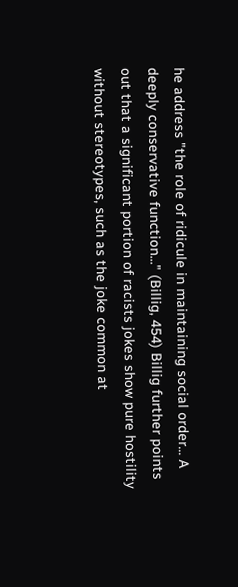he address "the role of ridicule in maintaining social order... A deeply conservative function..." (Billig, 454) Billig further points out that a significant portion of racists jokes show pure hostility without stereotypes, such as the joke common at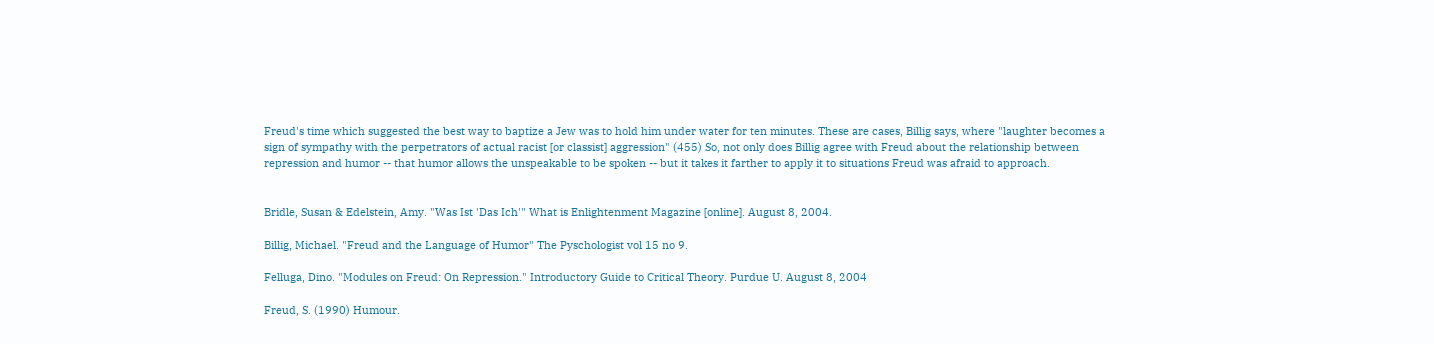Freud's time which suggested the best way to baptize a Jew was to hold him under water for ten minutes. These are cases, Billig says, where "laughter becomes a sign of sympathy with the perpetrators of actual racist [or classist] aggression" (455) So, not only does Billig agree with Freud about the relationship between repression and humor -- that humor allows the unspeakable to be spoken -- but it takes it farther to apply it to situations Freud was afraid to approach.


Bridle, Susan & Edelstein, Amy. "Was Ist 'Das Ich'" What is Enlightenment Magazine [online]. August 8, 2004.

Billig, Michael. "Freud and the Language of Humor" The Pyschologist vol 15 no 9.

Felluga, Dino. "Modules on Freud: On Repression." Introductory Guide to Critical Theory. Purdue U. August 8, 2004

Freud, S. (1990) Humour.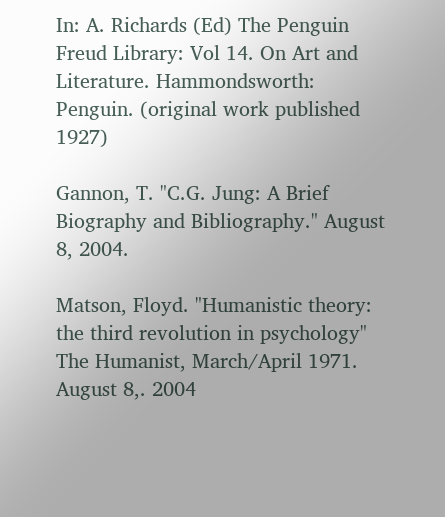In: A. Richards (Ed) The Penguin Freud Library: Vol 14. On Art and Literature. Hammondsworth: Penguin. (original work published 1927)

Gannon, T. "C.G. Jung: A Brief Biography and Bibliography." August 8, 2004.

Matson, Floyd. "Humanistic theory: the third revolution in psychology" The Humanist, March/April 1971. August 8,. 2004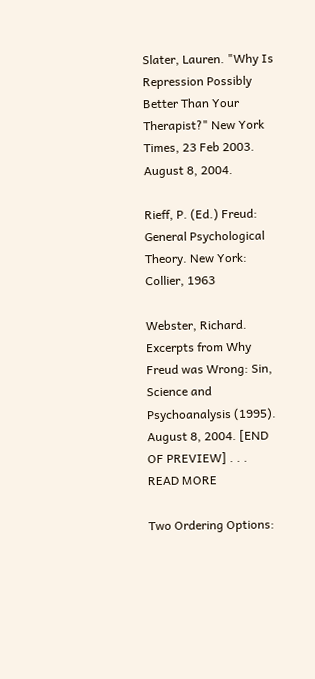Slater, Lauren. "Why Is Repression Possibly Better Than Your Therapist?" New York Times, 23 Feb 2003. August 8, 2004.

Rieff, P. (Ed.) Freud: General Psychological Theory. New York: Collier, 1963

Webster, Richard. Excerpts from Why Freud was Wrong: Sin, Science and Psychoanalysis (1995). August 8, 2004. [END OF PREVIEW] . . . READ MORE

Two Ordering Options: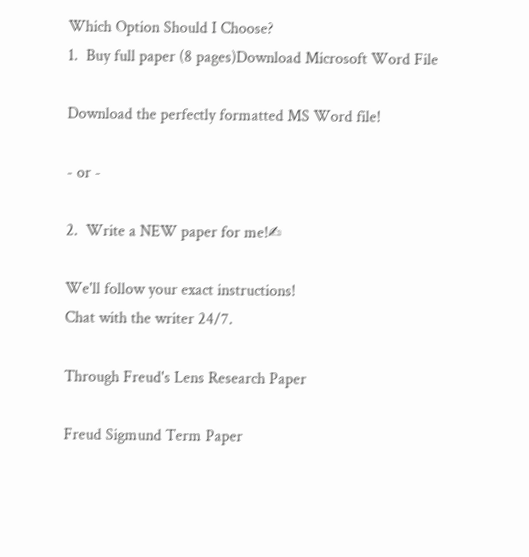Which Option Should I Choose?
1.  Buy full paper (8 pages)Download Microsoft Word File

Download the perfectly formatted MS Word file!

- or -

2.  Write a NEW paper for me!✍

We'll follow your exact instructions!
Chat with the writer 24/7.

Through Freud's Lens Research Paper

Freud Sigmund Term Paper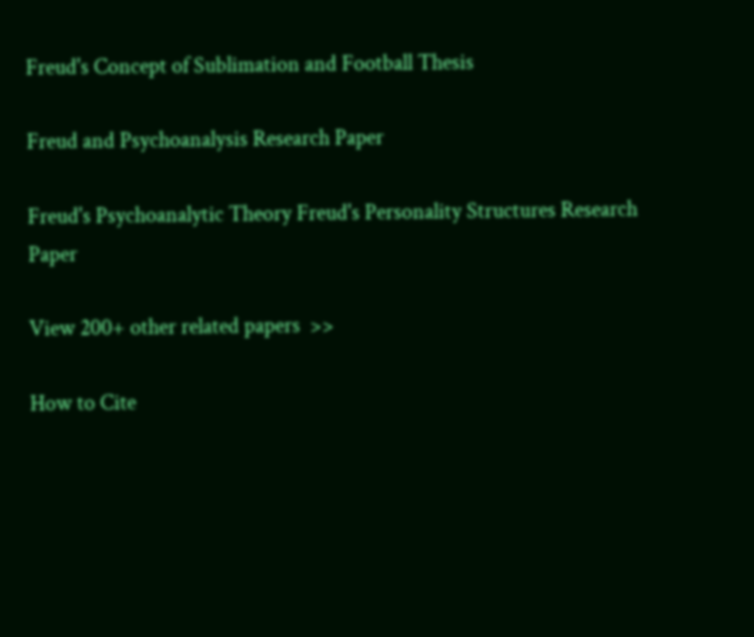Freud's Concept of Sublimation and Football Thesis

Freud and Psychoanalysis Research Paper

Freud's Psychoanalytic Theory Freud's Personality Structures Research Paper

View 200+ other related papers  >>

How to Cite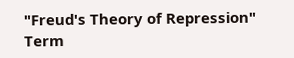"Freud's Theory of Repression" Term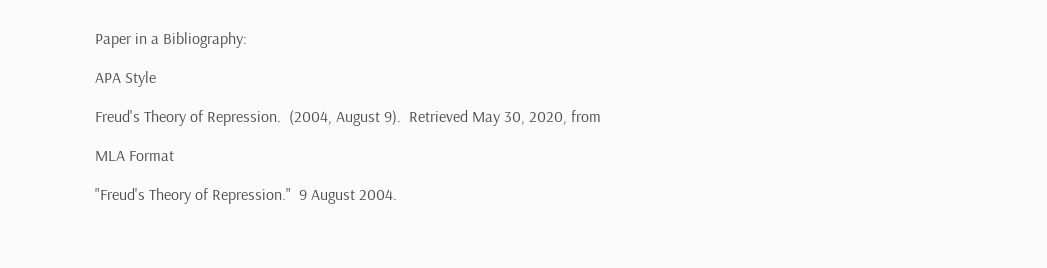Paper in a Bibliography:

APA Style

Freud's Theory of Repression.  (2004, August 9).  Retrieved May 30, 2020, from

MLA Format

"Freud's Theory of Repression."  9 August 2004.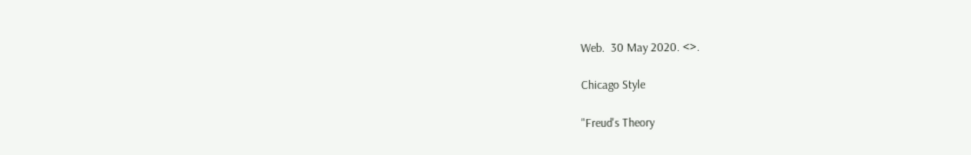Web.  30 May 2020. <>.

Chicago Style

"Freud's Theory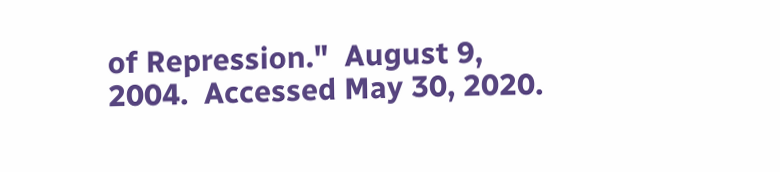of Repression."  August 9, 2004.  Accessed May 30, 2020.